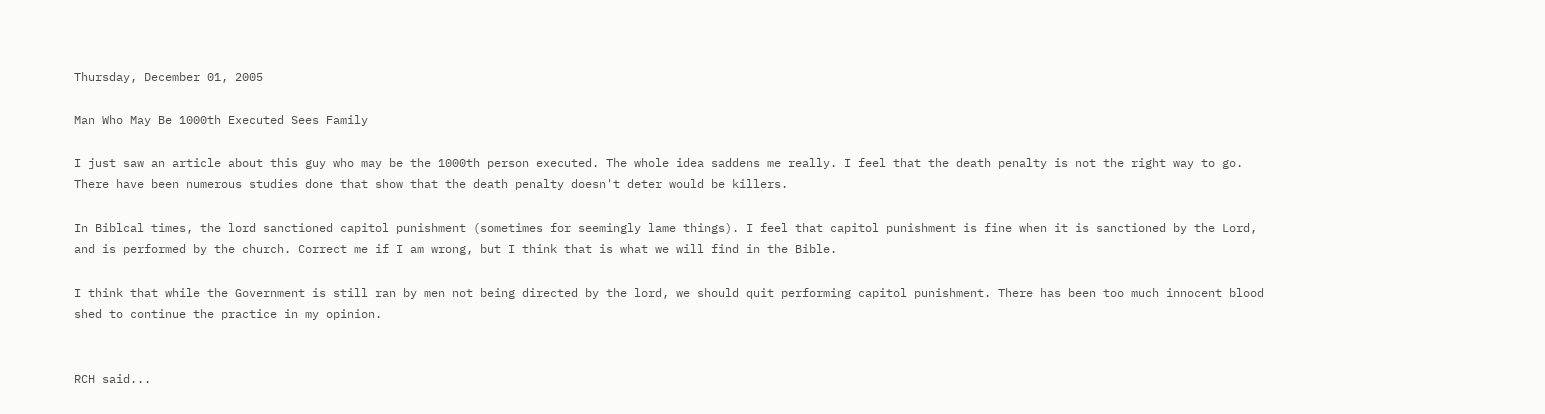Thursday, December 01, 2005

Man Who May Be 1000th Executed Sees Family

I just saw an article about this guy who may be the 1000th person executed. The whole idea saddens me really. I feel that the death penalty is not the right way to go. There have been numerous studies done that show that the death penalty doesn't deter would be killers.

In Biblcal times, the lord sanctioned capitol punishment (sometimes for seemingly lame things). I feel that capitol punishment is fine when it is sanctioned by the Lord, and is performed by the church. Correct me if I am wrong, but I think that is what we will find in the Bible.

I think that while the Government is still ran by men not being directed by the lord, we should quit performing capitol punishment. There has been too much innocent blood shed to continue the practice in my opinion.


RCH said...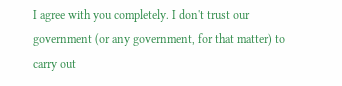I agree with you completely. I don't trust our government (or any government, for that matter) to carry out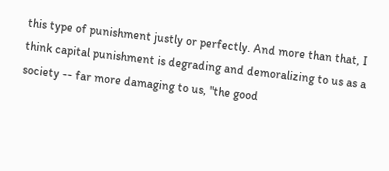this type of punishment justly or perfectly. And more than that, I think capital punishment is degrading and demoralizing to us as a society -- far more damaging to us, "the good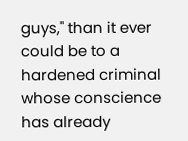guys," than it ever could be to a hardened criminal whose conscience has already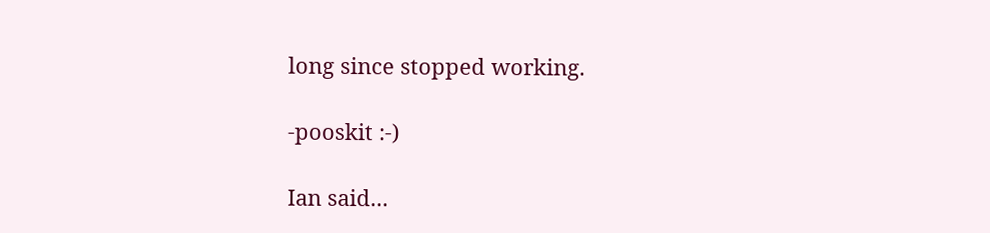long since stopped working.

-pooskit :-)

Ian said...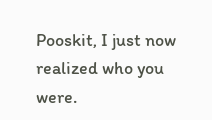Pooskit, I just now realized who you were.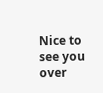Nice to see you over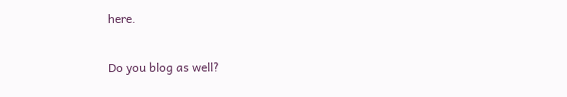here.

Do you blog as well?